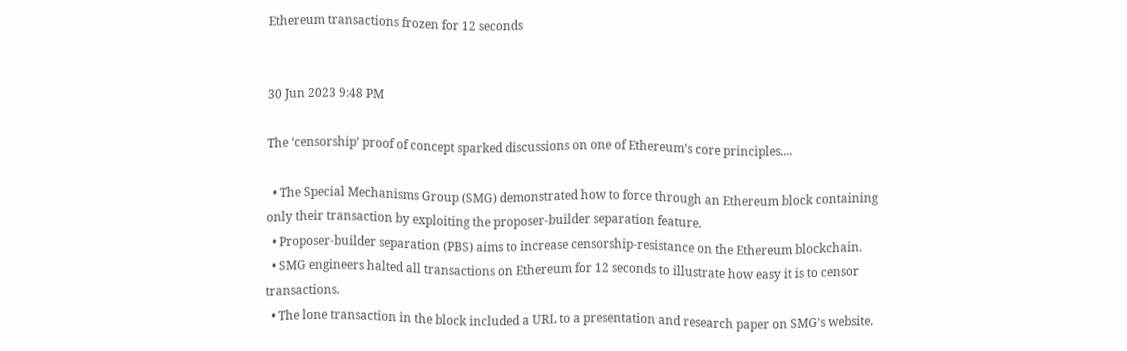Ethereum transactions frozen for 12 seconds


30 Jun 2023 9:48 PM

The ‘censorship’ proof of concept sparked discussions on one of Ethereum’s core principles....

  • The Special Mechanisms Group (SMG) demonstrated how to force through an Ethereum block containing only their transaction by exploiting the proposer-builder separation feature.
  • Proposer-builder separation (PBS) aims to increase censorship-resistance on the Ethereum blockchain.
  • SMG engineers halted all transactions on Ethereum for 12 seconds to illustrate how easy it is to censor transactions.
  • The lone transaction in the block included a URL to a presentation and research paper on SMG's website.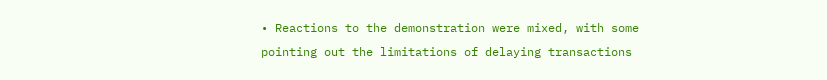• Reactions to the demonstration were mixed, with some pointing out the limitations of delaying transactions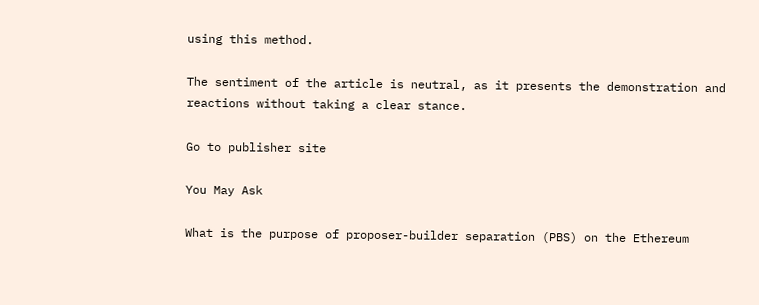using this method.

The sentiment of the article is neutral, as it presents the demonstration and reactions without taking a clear stance.

Go to publisher site

You May Ask

What is the purpose of proposer-builder separation (PBS) on the Ethereum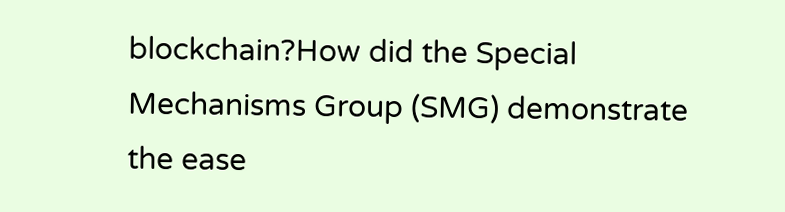blockchain?How did the Special Mechanisms Group (SMG) demonstrate the ease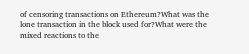of censoring transactions on Ethereum?What was the lone transaction in the block used for?What were the mixed reactions to the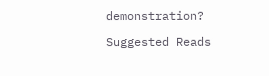demonstration?

Suggested Reads